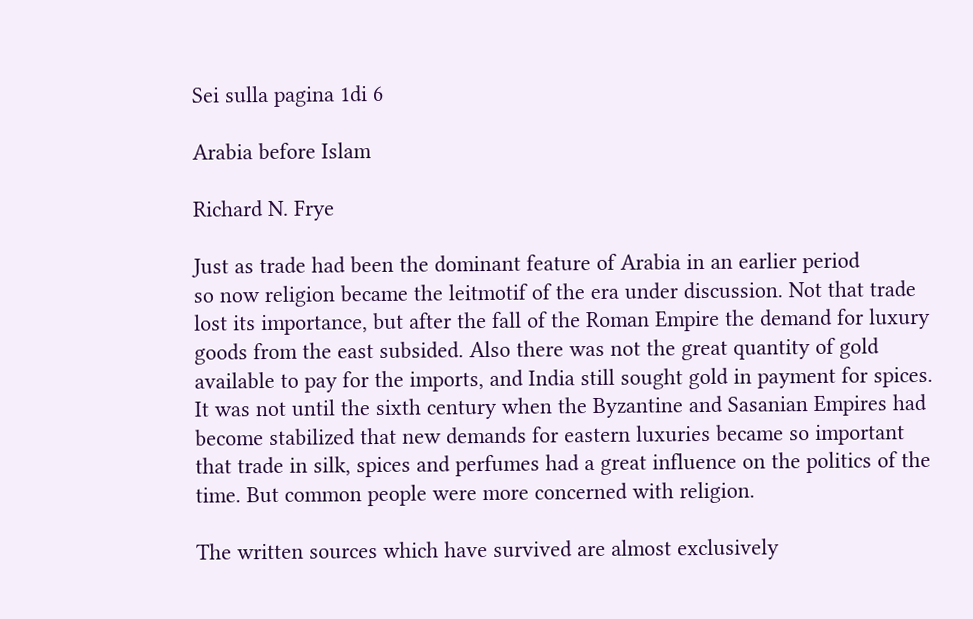Sei sulla pagina 1di 6

Arabia before Islam

Richard N. Frye

Just as trade had been the dominant feature of Arabia in an earlier period
so now religion became the leitmotif of the era under discussion. Not that trade
lost its importance, but after the fall of the Roman Empire the demand for luxury
goods from the east subsided. Also there was not the great quantity of gold
available to pay for the imports, and India still sought gold in payment for spices.
It was not until the sixth century when the Byzantine and Sasanian Empires had
become stabilized that new demands for eastern luxuries became so important
that trade in silk, spices and perfumes had a great influence on the politics of the
time. But common people were more concerned with religion.

The written sources which have survived are almost exclusively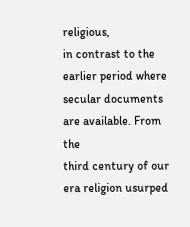religious,
in contrast to the earlier period where secular documents are available. From the
third century of our era religion usurped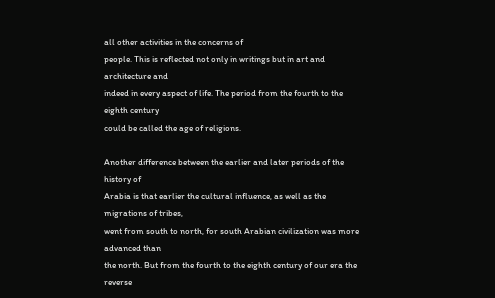all other activities in the concerns of
people. This is reflected not only in writings but in art and architecture and
indeed in every aspect of life. The period from the fourth to the eighth century
could be called the age of religions.

Another difference between the earlier and later periods of the history of
Arabia is that earlier the cultural influence, as well as the migrations of tribes,
went from south to north, for south Arabian civilization was more advanced than
the north. But from the fourth to the eighth century of our era the reverse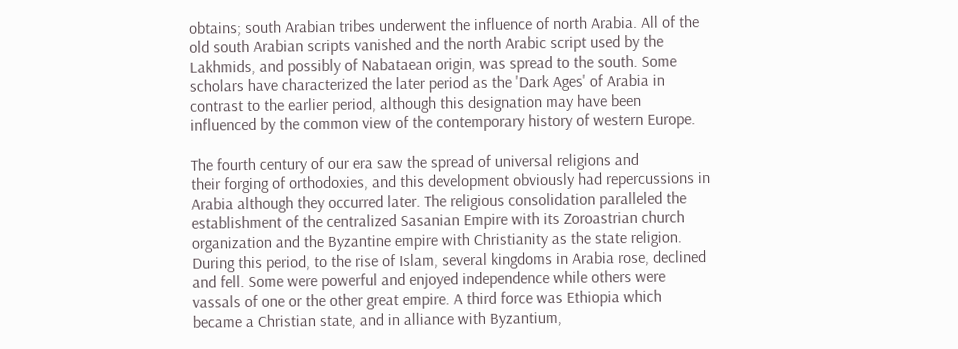obtains; south Arabian tribes underwent the influence of north Arabia. All of the
old south Arabian scripts vanished and the north Arabic script used by the
Lakhmids, and possibly of Nabataean origin, was spread to the south. Some
scholars have characterized the later period as the 'Dark Ages' of Arabia in
contrast to the earlier period, although this designation may have been
influenced by the common view of the contemporary history of western Europe.

The fourth century of our era saw the spread of universal religions and
their forging of orthodoxies, and this development obviously had repercussions in
Arabia although they occurred later. The religious consolidation paralleled the
establishment of the centralized Sasanian Empire with its Zoroastrian church
organization and the Byzantine empire with Christianity as the state religion.
During this period, to the rise of Islam, several kingdoms in Arabia rose, declined
and fell. Some were powerful and enjoyed independence while others were
vassals of one or the other great empire. A third force was Ethiopia which
became a Christian state, and in alliance with Byzantium,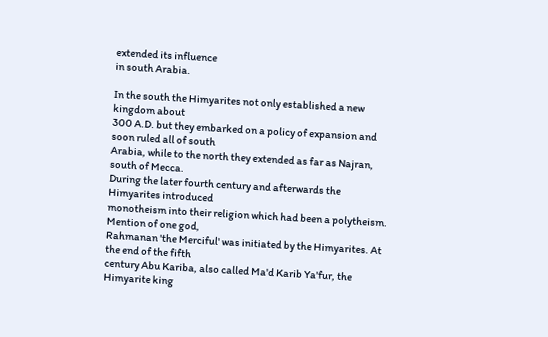extended its influence
in south Arabia.

In the south the Himyarites not only established a new kingdom about
300 A.D. but they embarked on a policy of expansion and soon ruled all of south
Arabia, while to the north they extended as far as Najran, south of Mecca.
During the later fourth century and afterwards the Himyarites introduced
monotheism into their religion which had been a polytheism. Mention of one god,
Rahmanan 'the Merciful' was initiated by the Himyarites. At the end of the fifth
century Abu Kariba, also called Ma'd Karib Ya'fur, the Himyarite king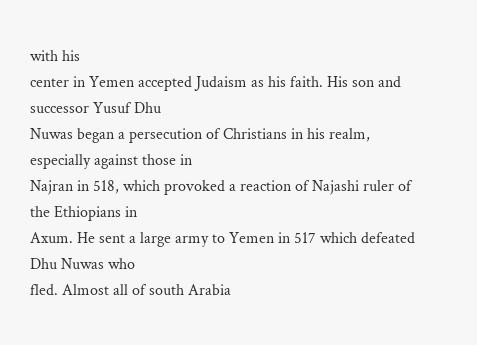with his
center in Yemen accepted Judaism as his faith. His son and successor Yusuf Dhu
Nuwas began a persecution of Christians in his realm, especially against those in
Najran in 518, which provoked a reaction of Najashi ruler of the Ethiopians in
Axum. He sent a large army to Yemen in 517 which defeated Dhu Nuwas who
fled. Almost all of south Arabia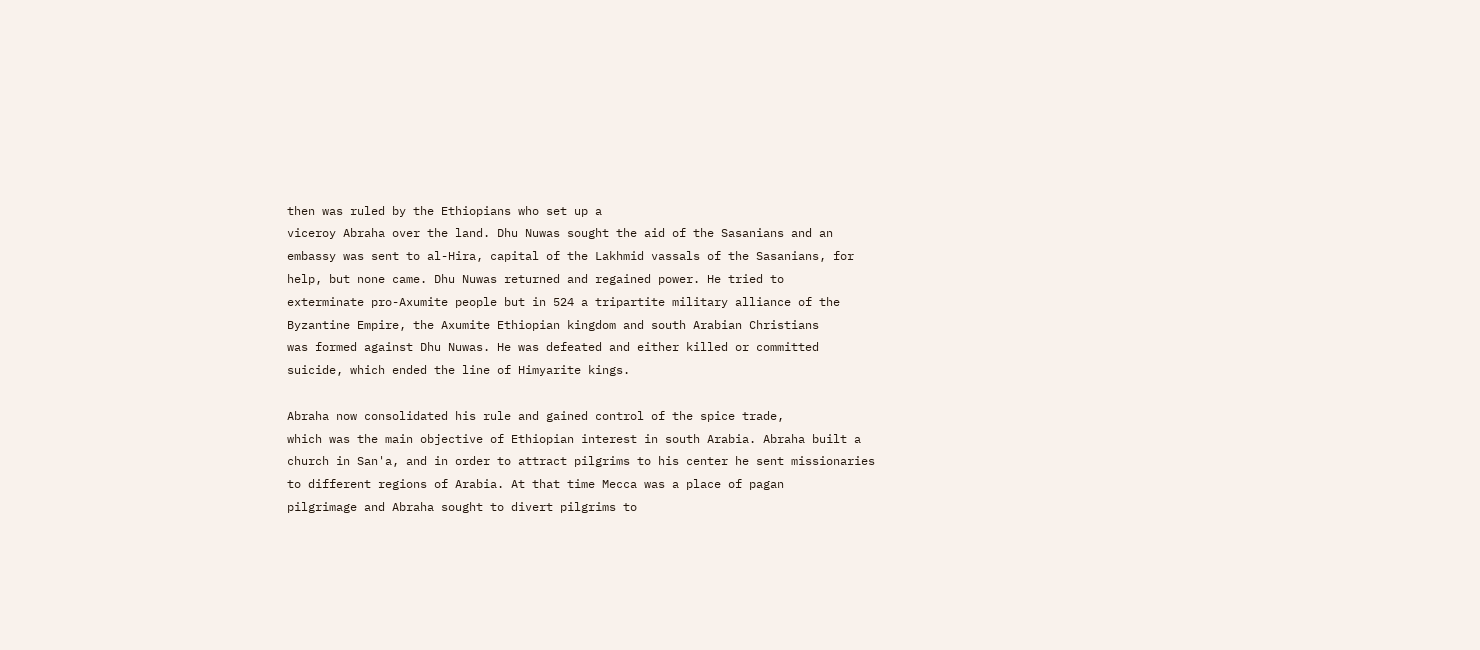then was ruled by the Ethiopians who set up a
viceroy Abraha over the land. Dhu Nuwas sought the aid of the Sasanians and an
embassy was sent to al-Hira, capital of the Lakhmid vassals of the Sasanians, for
help, but none came. Dhu Nuwas returned and regained power. He tried to
exterminate pro-Axumite people but in 524 a tripartite military alliance of the
Byzantine Empire, the Axumite Ethiopian kingdom and south Arabian Christians
was formed against Dhu Nuwas. He was defeated and either killed or committed
suicide, which ended the line of Himyarite kings.

Abraha now consolidated his rule and gained control of the spice trade,
which was the main objective of Ethiopian interest in south Arabia. Abraha built a
church in San'a, and in order to attract pilgrims to his center he sent missionaries
to different regions of Arabia. At that time Mecca was a place of pagan
pilgrimage and Abraha sought to divert pilgrims to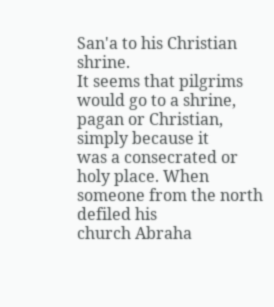San'a to his Christian shrine.
It seems that pilgrims would go to a shrine, pagan or Christian, simply because it
was a consecrated or holy place. When someone from the north defiled his
church Abraha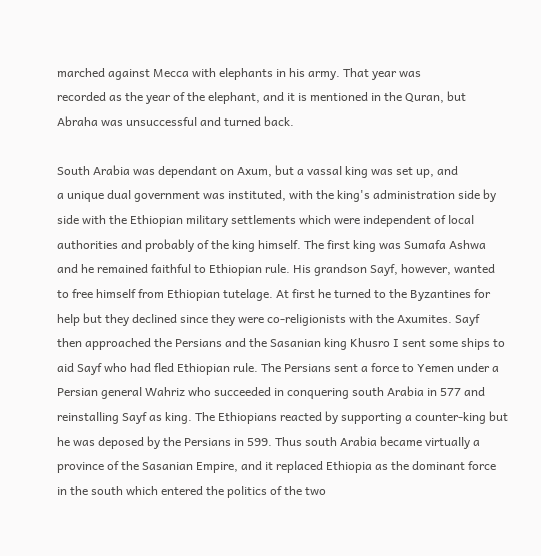marched against Mecca with elephants in his army. That year was
recorded as the year of the elephant, and it is mentioned in the Quran, but
Abraha was unsuccessful and turned back.

South Arabia was dependant on Axum, but a vassal king was set up, and
a unique dual government was instituted, with the king's administration side by
side with the Ethiopian military settlements which were independent of local
authorities and probably of the king himself. The first king was Sumafa Ashwa
and he remained faithful to Ethiopian rule. His grandson Sayf, however, wanted
to free himself from Ethiopian tutelage. At first he turned to the Byzantines for
help but they declined since they were co-religionists with the Axumites. Sayf
then approached the Persians and the Sasanian king Khusro I sent some ships to
aid Sayf who had fled Ethiopian rule. The Persians sent a force to Yemen under a
Persian general Wahriz who succeeded in conquering south Arabia in 577 and
reinstalling Sayf as king. The Ethiopians reacted by supporting a counter-king but
he was deposed by the Persians in 599. Thus south Arabia became virtually a
province of the Sasanian Empire, and it replaced Ethiopia as the dominant force
in the south which entered the politics of the two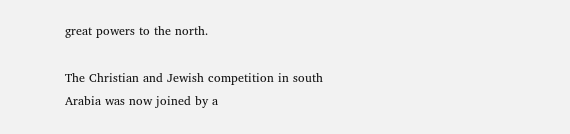great powers to the north.

The Christian and Jewish competition in south Arabia was now joined by a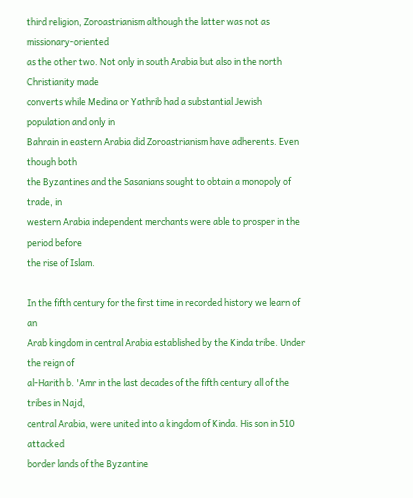third religion, Zoroastrianism although the latter was not as missionary-oriented
as the other two. Not only in south Arabia but also in the north Christianity made
converts while Medina or Yathrib had a substantial Jewish population and only in
Bahrain in eastern Arabia did Zoroastrianism have adherents. Even though both
the Byzantines and the Sasanians sought to obtain a monopoly of trade, in
western Arabia independent merchants were able to prosper in the period before
the rise of Islam.

In the fifth century for the first time in recorded history we learn of an
Arab kingdom in central Arabia established by the Kinda tribe. Under the reign of
al-Harith b. 'Amr in the last decades of the fifth century all of the tribes in Najd,
central Arabia, were united into a kingdom of Kinda. His son in 510 attacked
border lands of the Byzantine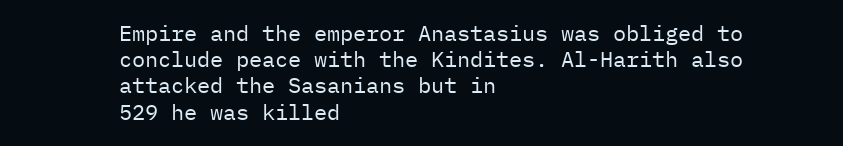Empire and the emperor Anastasius was obliged to
conclude peace with the Kindites. Al-Harith also attacked the Sasanians but in
529 he was killed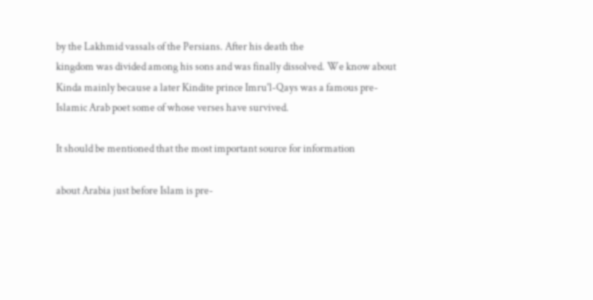by the Lakhmid vassals of the Persians. After his death the
kingdom was divided among his sons and was finally dissolved. We know about
Kinda mainly because a later Kindite prince Imru'l-Qays was a famous pre-
Islamic Arab poet some of whose verses have survived.

It should be mentioned that the most important source for information

about Arabia just before Islam is pre-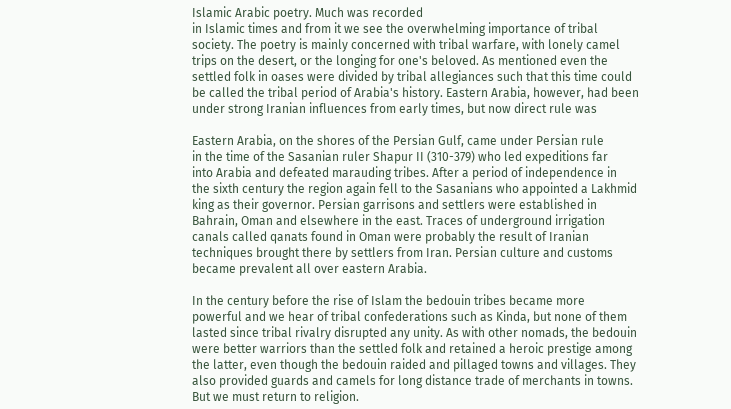Islamic Arabic poetry. Much was recorded
in Islamic times and from it we see the overwhelming importance of tribal
society. The poetry is mainly concerned with tribal warfare, with lonely camel
trips on the desert, or the longing for one's beloved. As mentioned even the
settled folk in oases were divided by tribal allegiances such that this time could
be called the tribal period of Arabia's history. Eastern Arabia, however, had been
under strong Iranian influences from early times, but now direct rule was

Eastern Arabia, on the shores of the Persian Gulf, came under Persian rule
in the time of the Sasanian ruler Shapur II (310-379) who led expeditions far
into Arabia and defeated marauding tribes. After a period of independence in
the sixth century the region again fell to the Sasanians who appointed a Lakhmid
king as their governor. Persian garrisons and settlers were established in
Bahrain, Oman and elsewhere in the east. Traces of underground irrigation
canals called qanats found in Oman were probably the result of Iranian
techniques brought there by settlers from Iran. Persian culture and customs
became prevalent all over eastern Arabia.

In the century before the rise of Islam the bedouin tribes became more
powerful and we hear of tribal confederations such as Kinda, but none of them
lasted since tribal rivalry disrupted any unity. As with other nomads, the bedouin
were better warriors than the settled folk and retained a heroic prestige among
the latter, even though the bedouin raided and pillaged towns and villages. They
also provided guards and camels for long distance trade of merchants in towns.
But we must return to religion.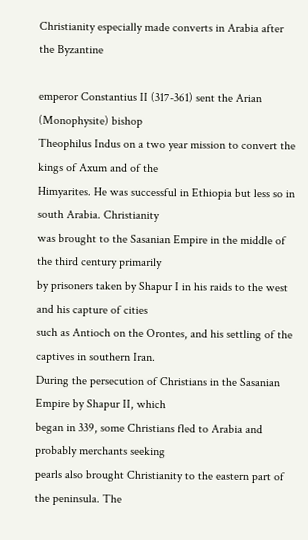Christianity especially made converts in Arabia after the Byzantine

emperor Constantius II (317-361) sent the Arian (Monophysite) bishop
Theophilus Indus on a two year mission to convert the kings of Axum and of the
Himyarites. He was successful in Ethiopia but less so in south Arabia. Christianity
was brought to the Sasanian Empire in the middle of the third century primarily
by prisoners taken by Shapur I in his raids to the west and his capture of cities
such as Antioch on the Orontes, and his settling of the captives in southern Iran.
During the persecution of Christians in the Sasanian Empire by Shapur II, which
began in 339, some Christians fled to Arabia and probably merchants seeking
pearls also brought Christianity to the eastern part of the peninsula. The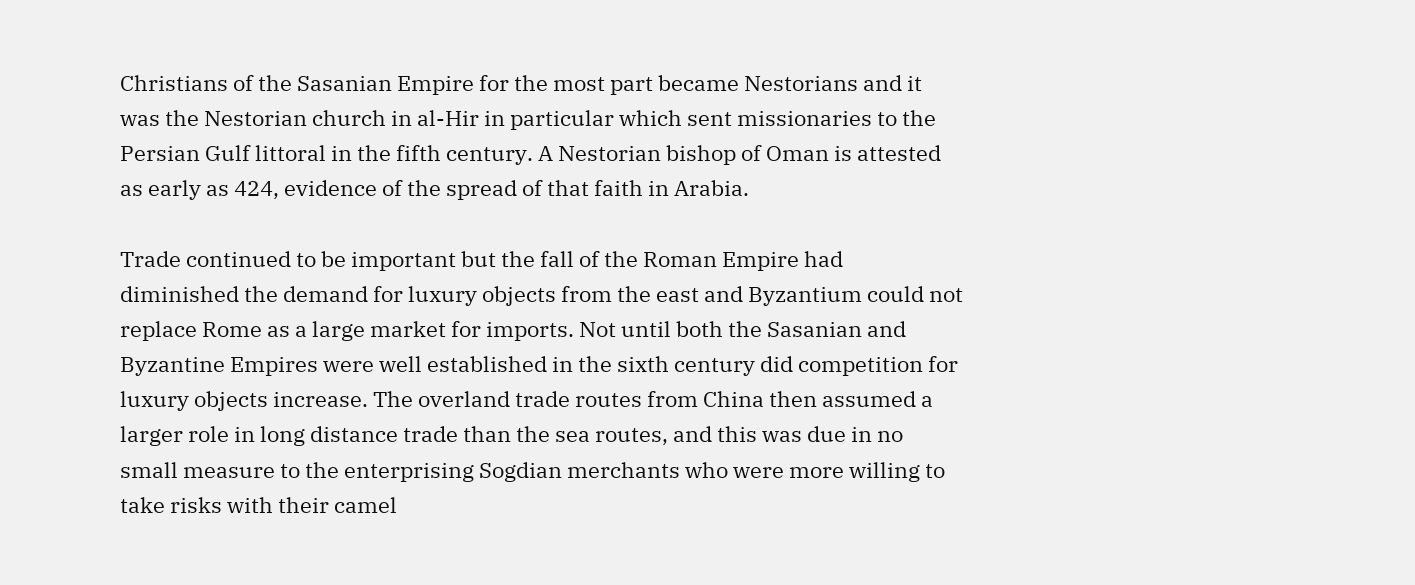Christians of the Sasanian Empire for the most part became Nestorians and it
was the Nestorian church in al-Hir in particular which sent missionaries to the
Persian Gulf littoral in the fifth century. A Nestorian bishop of Oman is attested
as early as 424, evidence of the spread of that faith in Arabia.

Trade continued to be important but the fall of the Roman Empire had
diminished the demand for luxury objects from the east and Byzantium could not
replace Rome as a large market for imports. Not until both the Sasanian and
Byzantine Empires were well established in the sixth century did competition for
luxury objects increase. The overland trade routes from China then assumed a
larger role in long distance trade than the sea routes, and this was due in no
small measure to the enterprising Sogdian merchants who were more willing to
take risks with their camel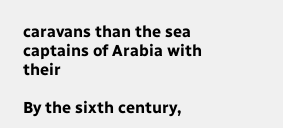caravans than the sea captains of Arabia with their

By the sixth century,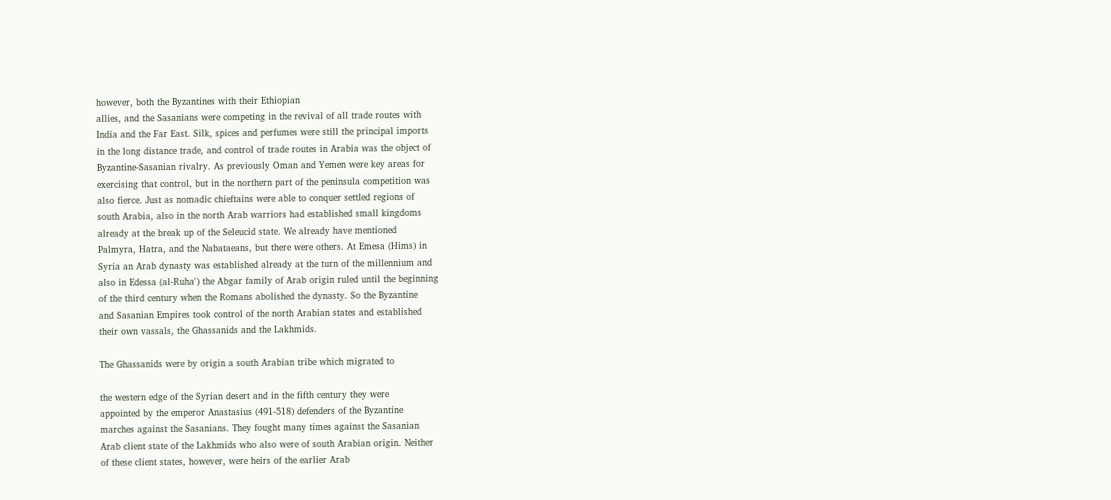however, both the Byzantines with their Ethiopian
allies, and the Sasanians were competing in the revival of all trade routes with
India and the Far East. Silk, spices and perfumes were still the principal imports
in the long distance trade, and control of trade routes in Arabia was the object of
Byzantine-Sasanian rivalry. As previously Oman and Yemen were key areas for
exercising that control, but in the northern part of the peninsula competition was
also fierce. Just as nomadic chieftains were able to conquer settled regions of
south Arabia, also in the north Arab warriors had established small kingdoms
already at the break up of the Seleucid state. We already have mentioned
Palmyra, Hatra, and the Nabataeans, but there were others. At Emesa (Hims) in
Syria an Arab dynasty was established already at the turn of the millennium and
also in Edessa (al-Ruha') the Abgar family of Arab origin ruled until the beginning
of the third century when the Romans abolished the dynasty. So the Byzantine
and Sasanian Empires took control of the north Arabian states and established
their own vassals, the Ghassanids and the Lakhmids.

The Ghassanids were by origin a south Arabian tribe which migrated to

the western edge of the Syrian desert and in the fifth century they were
appointed by the emperor Anastasius (491-518) defenders of the Byzantine
marches against the Sasanians. They fought many times against the Sasanian
Arab client state of the Lakhmids who also were of south Arabian origin. Neither
of these client states, however, were heirs of the earlier Arab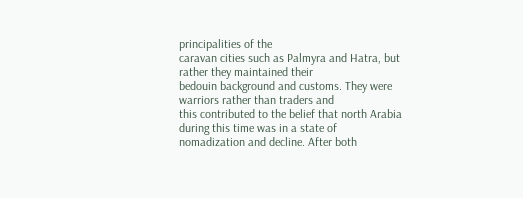principalities of the
caravan cities such as Palmyra and Hatra, but rather they maintained their
bedouin background and customs. They were warriors rather than traders and
this contributed to the belief that north Arabia during this time was in a state of
nomadization and decline. After both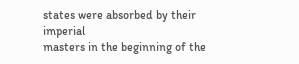states were absorbed by their imperial
masters in the beginning of the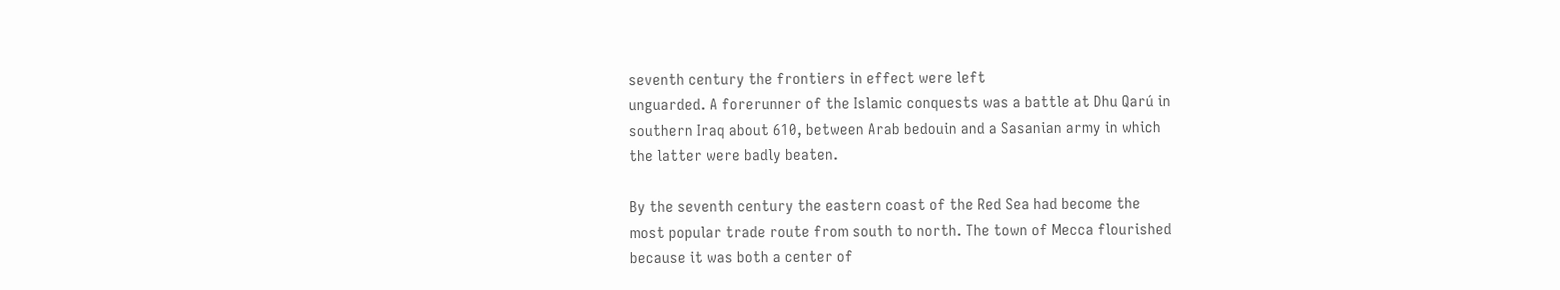seventh century the frontiers in effect were left
unguarded. A forerunner of the Islamic conquests was a battle at Dhu Qarú in
southern Iraq about 610, between Arab bedouin and a Sasanian army in which
the latter were badly beaten.

By the seventh century the eastern coast of the Red Sea had become the
most popular trade route from south to north. The town of Mecca flourished
because it was both a center of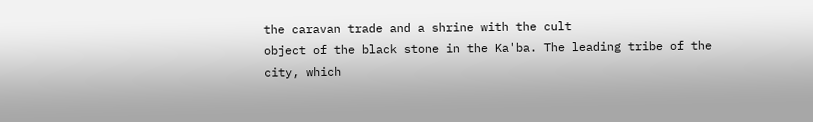the caravan trade and a shrine with the cult
object of the black stone in the Ka'ba. The leading tribe of the city, which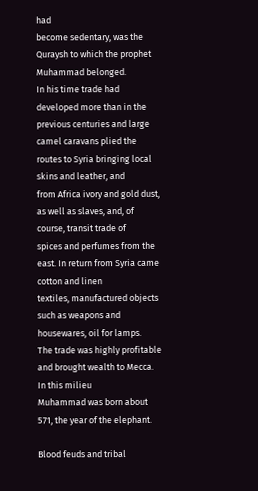had
become sedentary, was the Quraysh to which the prophet Muhammad belonged.
In his time trade had developed more than in the previous centuries and large
camel caravans plied the routes to Syria bringing local skins and leather, and
from Africa ivory and gold dust, as well as slaves, and, of course, transit trade of
spices and perfumes from the east. In return from Syria came cotton and linen
textiles, manufactured objects such as weapons and housewares, oil for lamps.
The trade was highly profitable and brought wealth to Mecca. In this milieu
Muhammad was born about 571, the year of the elephant.

Blood feuds and tribal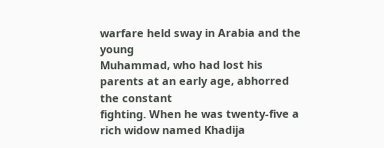warfare held sway in Arabia and the young
Muhammad, who had lost his parents at an early age, abhorred the constant
fighting. When he was twenty-five a rich widow named Khadija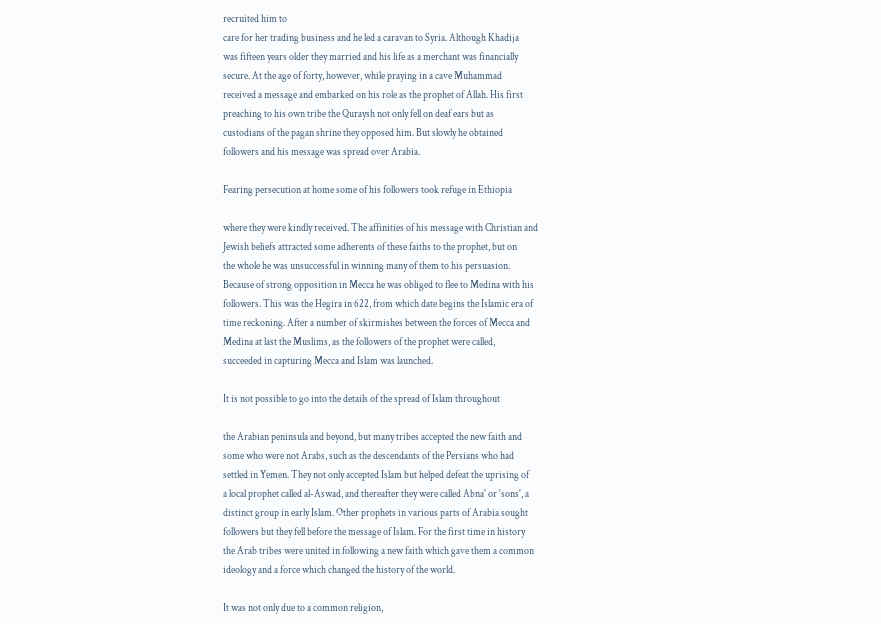recruited him to
care for her trading business and he led a caravan to Syria. Although Khadija
was fifteen years older they married and his life as a merchant was financially
secure. At the age of forty, however, while praying in a cave Muhammad
received a message and embarked on his role as the prophet of Allah. His first
preaching to his own tribe the Quraysh not only fell on deaf ears but as
custodians of the pagan shrine they opposed him. But slowly he obtained
followers and his message was spread over Arabia.

Fearing persecution at home some of his followers took refuge in Ethiopia

where they were kindly received. The affinities of his message with Christian and
Jewish beliefs attracted some adherents of these faiths to the prophet, but on
the whole he was unsuccessful in winning many of them to his persuasion.
Because of strong opposition in Mecca he was obliged to flee to Medina with his
followers. This was the Hegira in 622, from which date begins the Islamic era of
time reckoning. After a number of skirmishes between the forces of Mecca and
Medina at last the Muslims, as the followers of the prophet were called,
succeeded in capturing Mecca and Islam was launched.

It is not possible to go into the details of the spread of Islam throughout

the Arabian peninsula and beyond, but many tribes accepted the new faith and
some who were not Arabs, such as the descendants of the Persians who had
settled in Yemen. They not only accepted Islam but helped defeat the uprising of
a local prophet called al-Aswad, and thereafter they were called Abna' or 'sons', a
distinct group in early Islam. Other prophets in various parts of Arabia sought
followers but they fell before the message of Islam. For the first time in history
the Arab tribes were united in following a new faith which gave them a common
ideology and a force which changed the history of the world.

It was not only due to a common religion,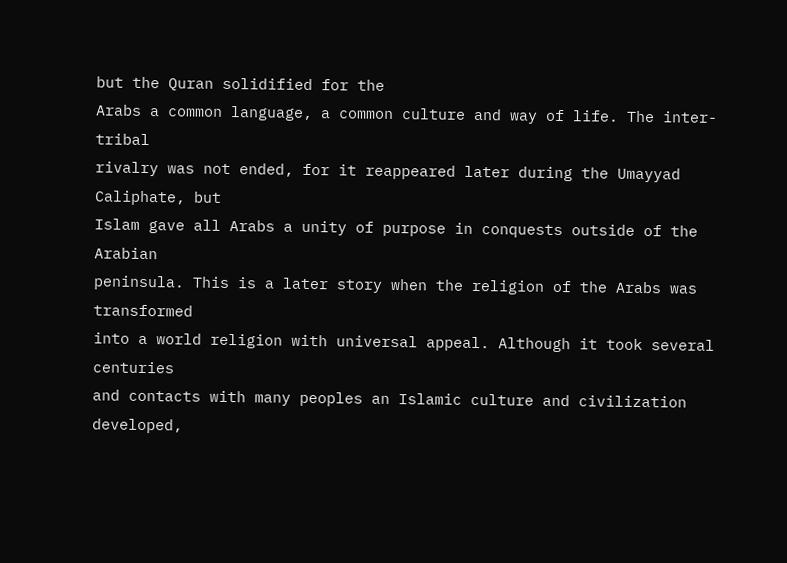but the Quran solidified for the
Arabs a common language, a common culture and way of life. The inter-tribal
rivalry was not ended, for it reappeared later during the Umayyad Caliphate, but
Islam gave all Arabs a unity of purpose in conquests outside of the Arabian
peninsula. This is a later story when the religion of the Arabs was transformed
into a world religion with universal appeal. Although it took several centuries
and contacts with many peoples an Islamic culture and civilization developed,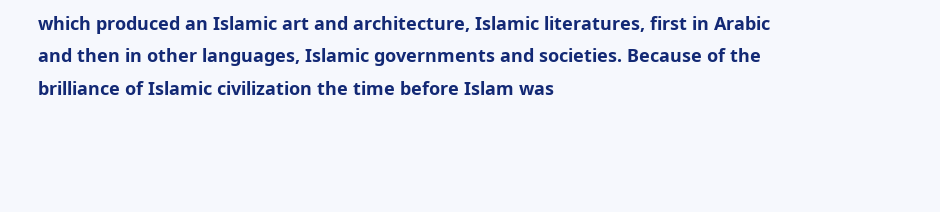which produced an Islamic art and architecture, Islamic literatures, first in Arabic
and then in other languages, Islamic governments and societies. Because of the
brilliance of Islamic civilization the time before Islam was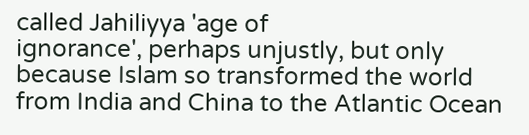called Jahiliyya 'age of
ignorance', perhaps unjustly, but only because Islam so transformed the world
from India and China to the Atlantic Ocean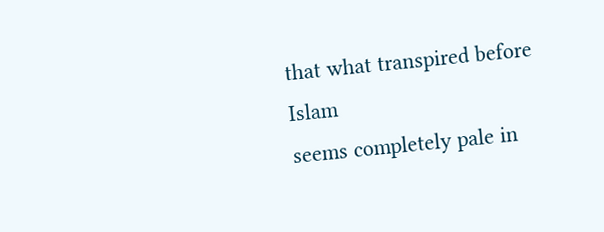that what transpired before Islam
seems completely pale in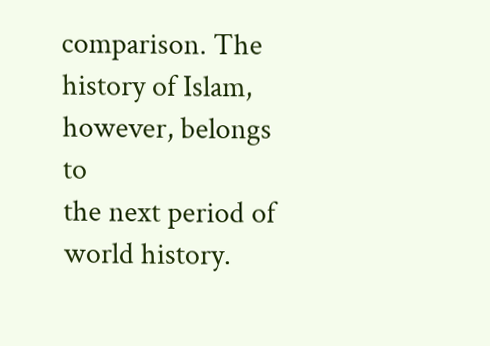comparison. The history of Islam, however, belongs to
the next period of world history.